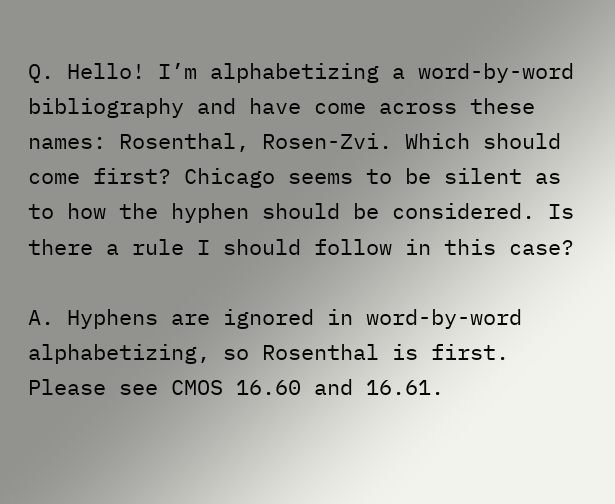Q. Hello! I’m alphabetizing a word-by-word bibliography and have come across these names: Rosenthal, Rosen-Zvi. Which should come first? Chicago seems to be silent as to how the hyphen should be considered. Is there a rule I should follow in this case?

A. Hyphens are ignored in word-by-word alphabetizing, so Rosenthal is first. Please see CMOS 16.60 and 16.61.